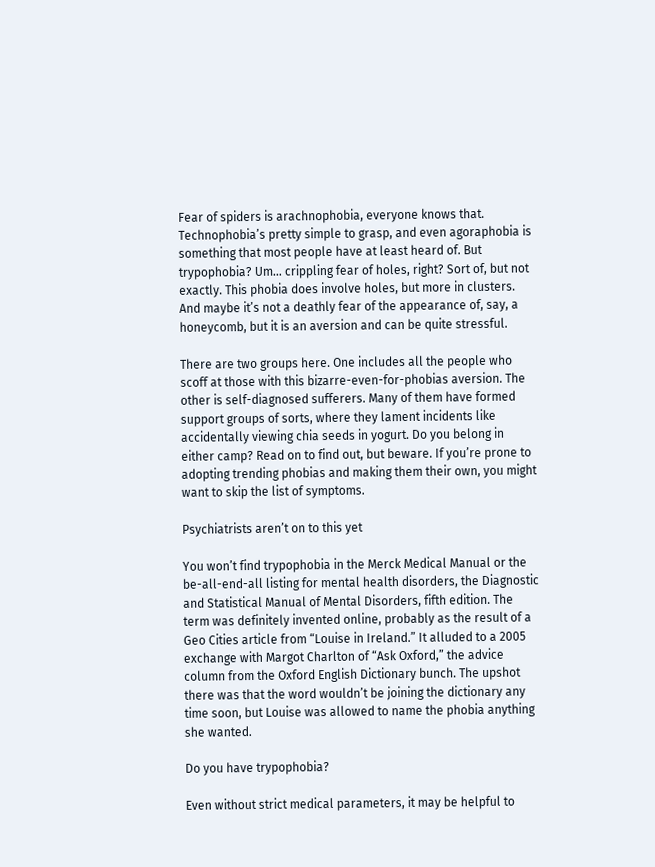Fear of spiders is arachnophobia, everyone knows that. Technophobia’s pretty simple to grasp, and even agoraphobia is something that most people have at least heard of. But trypophobia? Um… crippling fear of holes, right? Sort of, but not exactly. This phobia does involve holes, but more in clusters. And maybe it’s not a deathly fear of the appearance of, say, a honeycomb, but it is an aversion and can be quite stressful.

There are two groups here. One includes all the people who scoff at those with this bizarre-even-for-phobias aversion. The other is self-diagnosed sufferers. Many of them have formed support groups of sorts, where they lament incidents like accidentally viewing chia seeds in yogurt. Do you belong in either camp? Read on to find out, but beware. If you’re prone to adopting trending phobias and making them their own, you might want to skip the list of symptoms.

Psychiatrists aren’t on to this yet

You won’t find trypophobia in the Merck Medical Manual or the be-all-end-all listing for mental health disorders, the Diagnostic and Statistical Manual of Mental Disorders, fifth edition. The term was definitely invented online, probably as the result of a Geo Cities article from “Louise in Ireland.” It alluded to a 2005 exchange with Margot Charlton of “Ask Oxford,” the advice column from the Oxford English Dictionary bunch. The upshot there was that the word wouldn’t be joining the dictionary any time soon, but Louise was allowed to name the phobia anything she wanted.

Do you have trypophobia?

Even without strict medical parameters, it may be helpful to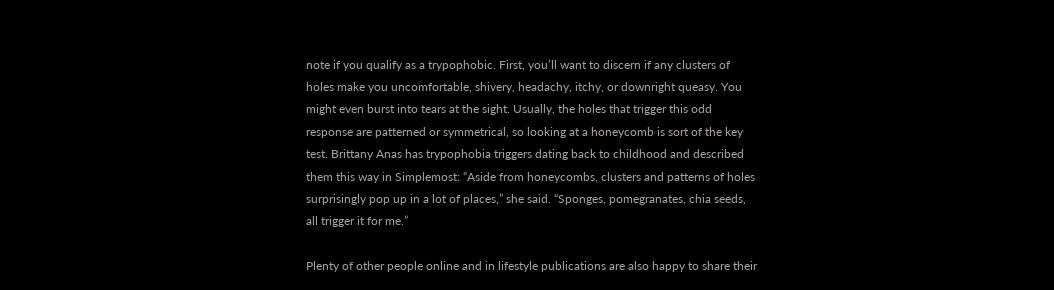note if you qualify as a trypophobic. First, you’ll want to discern if any clusters of holes make you uncomfortable, shivery, headachy, itchy, or downright queasy. You might even burst into tears at the sight. Usually, the holes that trigger this odd response are patterned or symmetrical, so looking at a honeycomb is sort of the key test. Brittany Anas has trypophobia triggers dating back to childhood and described them this way in Simplemost: “Aside from honeycombs, clusters and patterns of holes surprisingly pop up in a lot of places,” she said. “Sponges, pomegranates, chia seeds, all trigger it for me.”

Plenty of other people online and in lifestyle publications are also happy to share their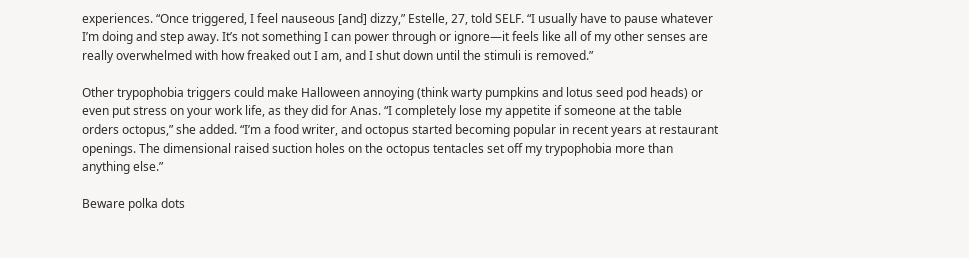experiences. “Once triggered, I feel nauseous [and] dizzy,” Estelle, 27, told SELF. “I usually have to pause whatever I’m doing and step away. It’s not something I can power through or ignore—it feels like all of my other senses are really overwhelmed with how freaked out I am, and I shut down until the stimuli is removed.”

Other trypophobia triggers could make Halloween annoying (think warty pumpkins and lotus seed pod heads) or even put stress on your work life, as they did for Anas. “I completely lose my appetite if someone at the table orders octopus,” she added. “I’m a food writer, and octopus started becoming popular in recent years at restaurant openings. The dimensional raised suction holes on the octopus tentacles set off my trypophobia more than anything else.”

Beware polka dots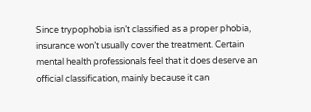Since trypophobia isn’t classified as a proper phobia, insurance won’t usually cover the treatment. Certain mental health professionals feel that it does deserve an official classification, mainly because it can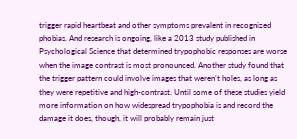trigger rapid heartbeat and other symptoms prevalent in recognized phobias. And research is ongoing, like a 2013 study published in Psychological Science that determined trypophobic responses are worse when the image contrast is most pronounced. Another study found that the trigger pattern could involve images that weren’t holes, as long as they were repetitive and high-contrast. Until some of these studies yield more information on how widespread trypophobia is and record the damage it does, though, it will probably remain just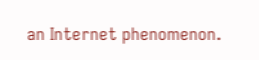an Internet phenomenon.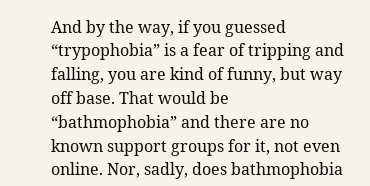And by the way, if you guessed “trypophobia” is a fear of tripping and falling, you are kind of funny, but way off base. That would be “bathmophobia” and there are no known support groups for it, not even online. Nor, sadly, does bathmophobia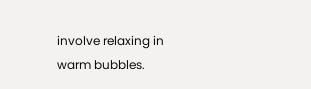involve relaxing in warm bubbles.